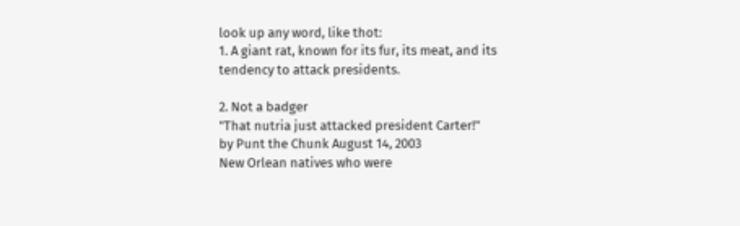look up any word, like thot:
1. A giant rat, known for its fur, its meat, and its tendency to attack presidents.

2. Not a badger
"That nutria just attacked president Carter!"
by Punt the Chunk August 14, 2003
New Orlean natives who were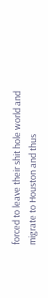forced to leave their shit hole world and migrate to Houston and thus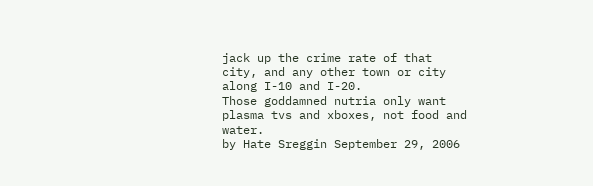jack up the crime rate of that city, and any other town or city along I-10 and I-20.
Those goddamned nutria only want plasma tvs and xboxes, not food and water.
by Hate Sreggin September 29, 2006